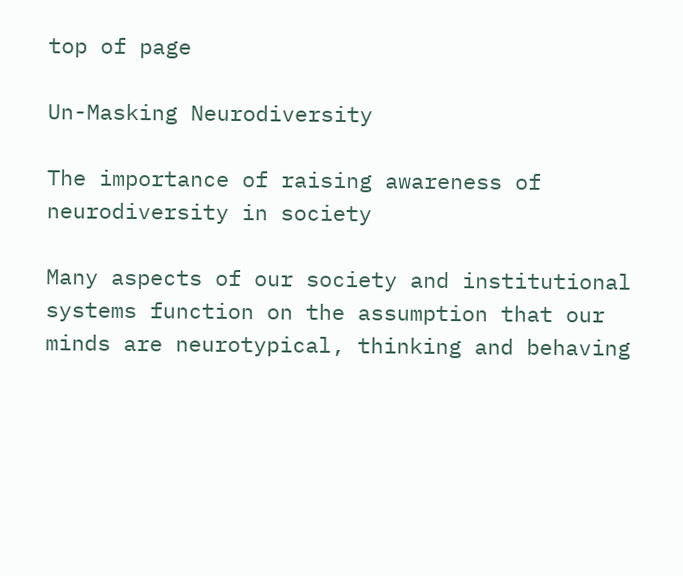top of page

Un-Masking Neurodiversity

The importance of raising awareness of neurodiversity in society

Many aspects of our society and institutional systems function on the assumption that our minds are neurotypical, thinking and behaving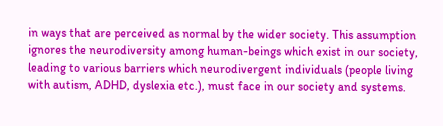in ways that are perceived as normal by the wider society. This assumption ignores the neurodiversity among human-beings which exist in our society, leading to various barriers which neurodivergent individuals (people living with autism, ADHD, dyslexia etc.), must face in our society and systems.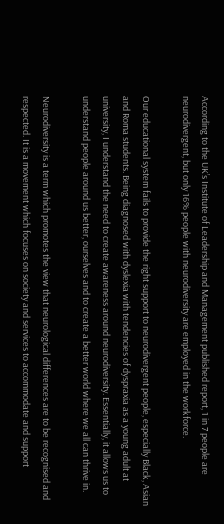According to the UK’s Institute of Leadership and Management published report, 1 in 7 people are neurodivergent, but only 16% people with neurodiversity are employed in the workforce.

Our educational system fails to provide the right support to neurodivergent people, especially Black, Asian and Roma students. Being diagnosed with dyslexia with tendencies of dyspraxia as a young adult at university, I understand the need to create awareness around neurodiversity. Essentially, it allows us to understand people around us better, ourselves and to create a better world where we all can thrive in.

Neurodiversity is a term which promotes the view that neurological differences are to be recognised and respected. It is a movement which focuses on society and services to accommodate and support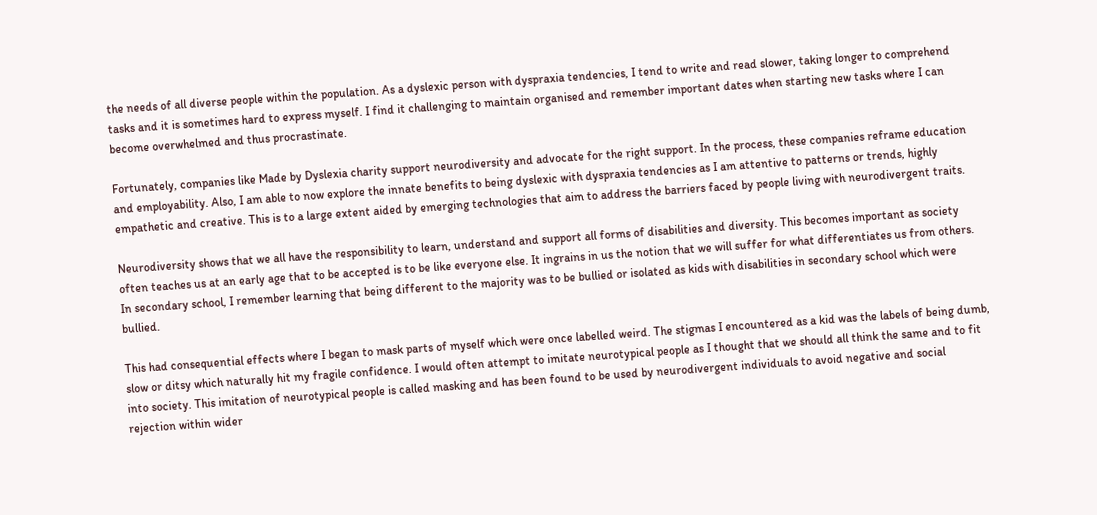the needs of all diverse people within the population. As a dyslexic person with dyspraxia tendencies, I tend to write and read slower, taking longer to comprehend tasks and it is sometimes hard to express myself. I find it challenging to maintain organised and remember important dates when starting new tasks where I can become overwhelmed and thus procrastinate.

Fortunately, companies like Made by Dyslexia charity support neurodiversity and advocate for the right support. In the process, these companies reframe education and employability. Also, I am able to now explore the innate benefits to being dyslexic with dyspraxia tendencies as I am attentive to patterns or trends, highly empathetic and creative. This is to a large extent aided by emerging technologies that aim to address the barriers faced by people living with neurodivergent traits.

Neurodiversity shows that we all have the responsibility to learn, understand and support all forms of disabilities and diversity. This becomes important as society often teaches us at an early age that to be accepted is to be like everyone else. It ingrains in us the notion that we will suffer for what differentiates us from others. In secondary school, I remember learning that being different to the majority was to be bullied or isolated as kids with disabilities in secondary school which were bullied.

This had consequential effects where I began to mask parts of myself which were once labelled weird. The stigmas I encountered as a kid was the labels of being dumb, slow or ditsy which naturally hit my fragile confidence. I would often attempt to imitate neurotypical people as I thought that we should all think the same and to fit into society. This imitation of neurotypical people is called masking and has been found to be used by neurodivergent individuals to avoid negative and social rejection within wider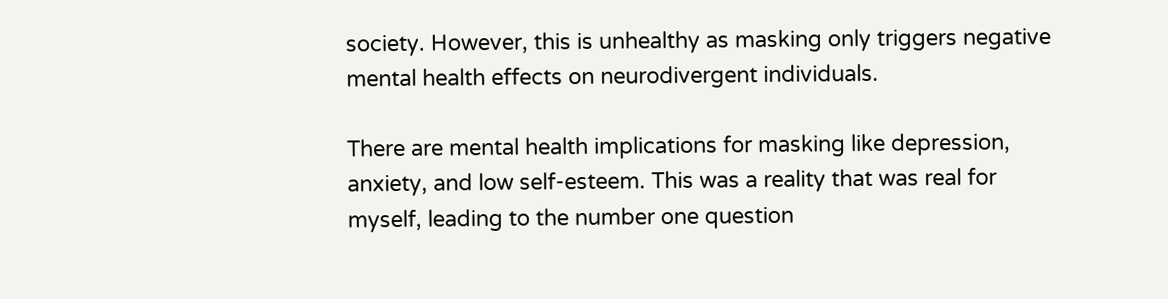society. However, this is unhealthy as masking only triggers negative mental health effects on neurodivergent individuals.

There are mental health implications for masking like depression, anxiety, and low self-esteem. This was a reality that was real for myself, leading to the number one question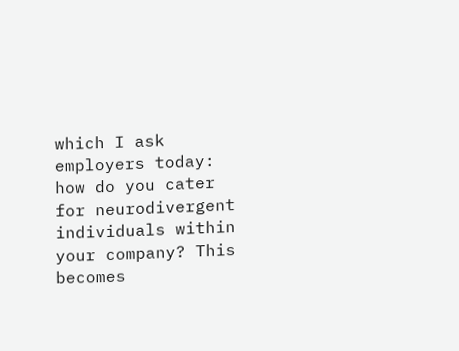which I ask employers today: how do you cater for neurodivergent individuals within your company? This becomes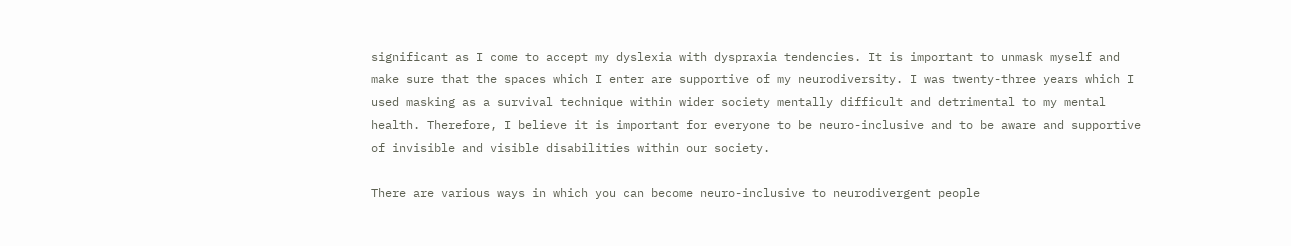significant as I come to accept my dyslexia with dyspraxia tendencies. It is important to unmask myself and make sure that the spaces which I enter are supportive of my neurodiversity. I was twenty-three years which I used masking as a survival technique within wider society mentally difficult and detrimental to my mental health. Therefore, I believe it is important for everyone to be neuro-inclusive and to be aware and supportive of invisible and visible disabilities within our society.

There are various ways in which you can become neuro-inclusive to neurodivergent people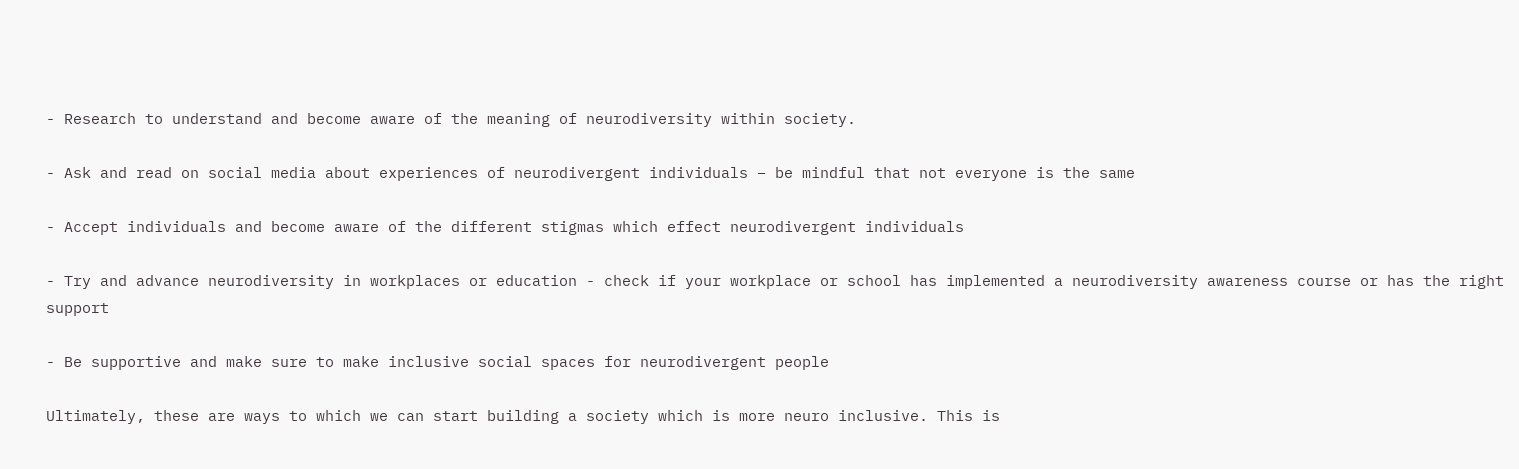- Research to understand and become aware of the meaning of neurodiversity within society.

- Ask and read on social media about experiences of neurodivergent individuals – be mindful that not everyone is the same

- Accept individuals and become aware of the different stigmas which effect neurodivergent individuals

- Try and advance neurodiversity in workplaces or education - check if your workplace or school has implemented a neurodiversity awareness course or has the right support

- Be supportive and make sure to make inclusive social spaces for neurodivergent people

Ultimately, these are ways to which we can start building a society which is more neuro inclusive. This is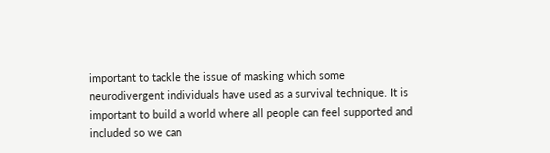important to tackle the issue of masking which some neurodivergent individuals have used as a survival technique. It is important to build a world where all people can feel supported and included so we can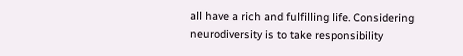all have a rich and fulfilling life. Considering neurodiversity is to take responsibility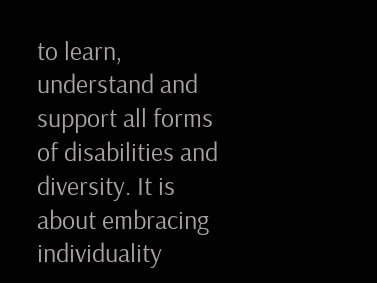to learn, understand and support all forms of disabilities and diversity. It is about embracing individuality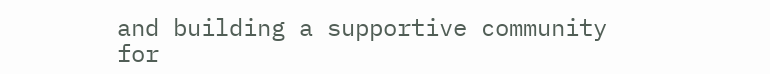and building a supportive community for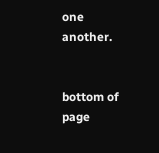one another.


bottom of page